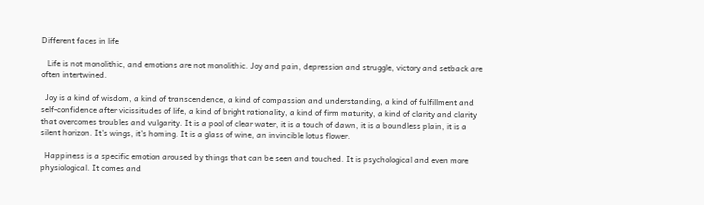Different faces in life

   Life is not monolithic, and emotions are not monolithic. Joy and pain, depression and struggle, victory and setback are often intertwined.

  Joy is a kind of wisdom, a kind of transcendence, a kind of compassion and understanding, a kind of fulfillment and self-confidence after vicissitudes of life, a kind of bright rationality, a kind of firm maturity, a kind of clarity and clarity that overcomes troubles and vulgarity. It is a pool of clear water, it is a touch of dawn, it is a boundless plain, it is a silent horizon. It's wings, it's homing. It is a glass of wine, an invincible lotus flower.

  Happiness is a specific emotion aroused by things that can be seen and touched. It is psychological and even more physiological. It comes and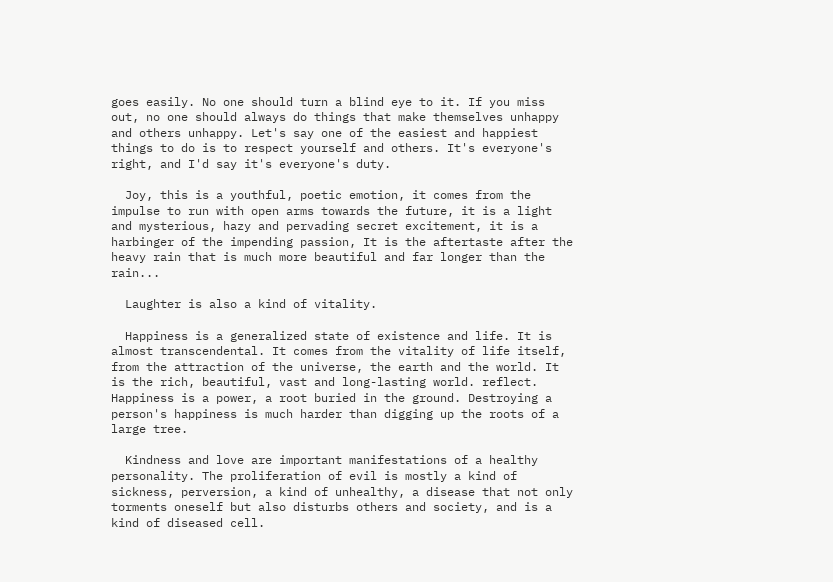goes easily. No one should turn a blind eye to it. If you miss out, no one should always do things that make themselves unhappy and others unhappy. Let's say one of the easiest and happiest things to do is to respect yourself and others. It's everyone's right, and I'd say it's everyone's duty.

  Joy, this is a youthful, poetic emotion, it comes from the impulse to run with open arms towards the future, it is a light and mysterious, hazy and pervading secret excitement, it is a harbinger of the impending passion, It is the aftertaste after the heavy rain that is much more beautiful and far longer than the rain...

  Laughter is also a kind of vitality.

  Happiness is a generalized state of existence and life. It is almost transcendental. It comes from the vitality of life itself, from the attraction of the universe, the earth and the world. It is the rich, beautiful, vast and long-lasting world. reflect. Happiness is a power, a root buried in the ground. Destroying a person's happiness is much harder than digging up the roots of a large tree.

  Kindness and love are important manifestations of a healthy personality. The proliferation of evil is mostly a kind of sickness, perversion, a kind of unhealthy, a disease that not only torments oneself but also disturbs others and society, and is a kind of diseased cell.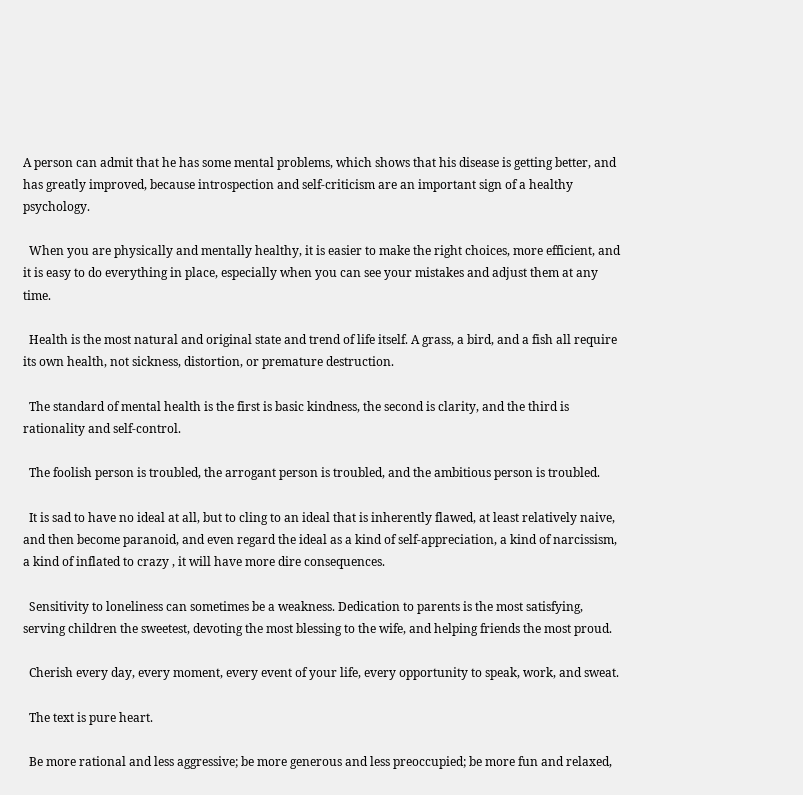A person can admit that he has some mental problems, which shows that his disease is getting better, and has greatly improved, because introspection and self-criticism are an important sign of a healthy psychology.

  When you are physically and mentally healthy, it is easier to make the right choices, more efficient, and it is easy to do everything in place, especially when you can see your mistakes and adjust them at any time.

  Health is the most natural and original state and trend of life itself. A grass, a bird, and a fish all require its own health, not sickness, distortion, or premature destruction.

  The standard of mental health is the first is basic kindness, the second is clarity, and the third is rationality and self-control.

  The foolish person is troubled, the arrogant person is troubled, and the ambitious person is troubled.

  It is sad to have no ideal at all, but to cling to an ideal that is inherently flawed, at least relatively naive, and then become paranoid, and even regard the ideal as a kind of self-appreciation, a kind of narcissism, a kind of inflated to crazy , it will have more dire consequences.

  Sensitivity to loneliness can sometimes be a weakness. Dedication to parents is the most satisfying, serving children the sweetest, devoting the most blessing to the wife, and helping friends the most proud.

  Cherish every day, every moment, every event of your life, every opportunity to speak, work, and sweat.

  The text is pure heart.

  Be more rational and less aggressive; be more generous and less preoccupied; be more fun and relaxed,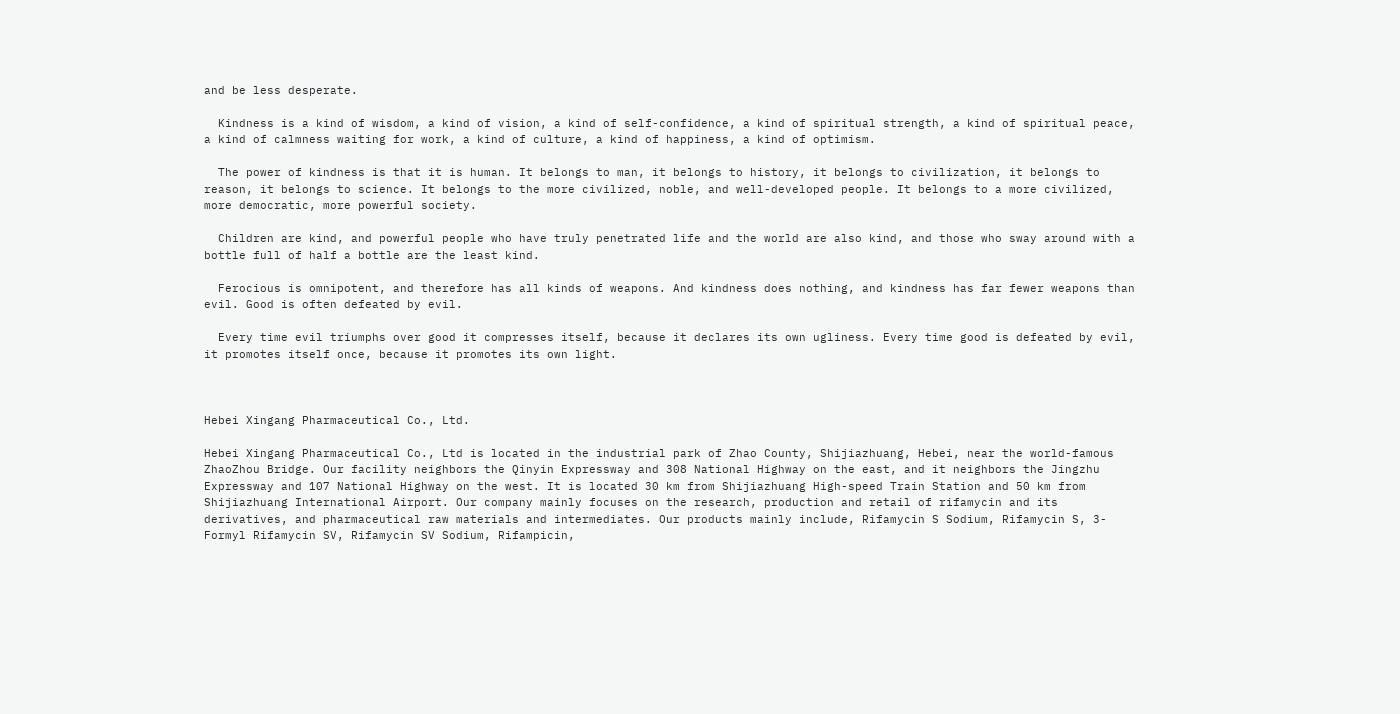and be less desperate.

  Kindness is a kind of wisdom, a kind of vision, a kind of self-confidence, a kind of spiritual strength, a kind of spiritual peace, a kind of calmness waiting for work, a kind of culture, a kind of happiness, a kind of optimism.

  The power of kindness is that it is human. It belongs to man, it belongs to history, it belongs to civilization, it belongs to reason, it belongs to science. It belongs to the more civilized, noble, and well-developed people. It belongs to a more civilized, more democratic, more powerful society.

  Children are kind, and powerful people who have truly penetrated life and the world are also kind, and those who sway around with a bottle full of half a bottle are the least kind.

  Ferocious is omnipotent, and therefore has all kinds of weapons. And kindness does nothing, and kindness has far fewer weapons than evil. Good is often defeated by evil.

  Every time evil triumphs over good it compresses itself, because it declares its own ugliness. Every time good is defeated by evil, it promotes itself once, because it promotes its own light.



Hebei Xingang Pharmaceutical Co., Ltd.

Hebei Xingang Pharmaceutical Co., Ltd is located in the industrial park of Zhao County, Shijiazhuang, Hebei, near the world-famous ZhaoZhou Bridge. Our facility neighbors the Qinyin Expressway and 308 National Highway on the east, and it neighbors the Jingzhu Expressway and 107 National Highway on the west. It is located 30 km from Shijiazhuang High-speed Train Station and 50 km from Shijiazhuang International Airport. Our company mainly focuses on the research, production and retail of rifamycin and its derivatives, and pharmaceutical raw materials and intermediates. Our products mainly include, Rifamycin S Sodium, Rifamycin S, 3-Formyl Rifamycin SV, Rifamycin SV Sodium, Rifampicin,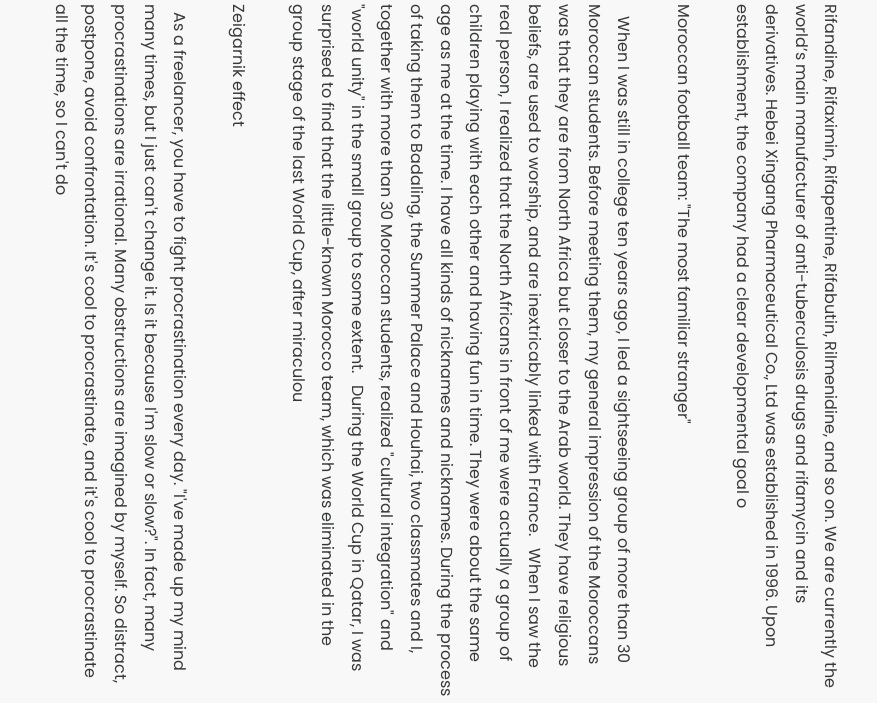Rifandine, Rifaximin, Rifapentine, Rifabutin, Rilmenidine, and so on. We are currently the world’s main manufacturer of anti-tuberculosis drugs and rifamycin and its derivatives. Hebei Xingang Pharmaceutical Co., Ltd was established in 1996. Upon establishment, the company had a clear developmental goal o

Moroccan football team: "The most familiar stranger"

   When I was still in college ten years ago, I led a sightseeing group of more than 30 Moroccan students. Before meeting them, my general impression of the Moroccans was that they are from North Africa but closer to the Arab world. They have religious beliefs, are used to worship, and are inextricably linked with France.   When I saw the real person, I realized that the North Africans in front of me were actually a group of children playing with each other and having fun in time. They were about the same age as me at the time. I have all kinds of nicknames and nicknames. During the process of taking them to Badaling, the Summer Palace and Houhai, two classmates and I, together with more than 30 Moroccan students, realized "cultural integration" and "world unity" in the small group to some extent.   During the World Cup in Qatar, I was surprised to find that the little-known Morocco team, which was eliminated in the group stage of the last World Cup, after miraculou

Zeigarnik effect

  As a freelancer, you have to fight procrastination every day. "I've made up my mind many times, but I just can't change it. Is it because I'm slow or slow?". In fact, many procrastinations are irrational. Many obstructions are imagined by myself. So distract, postpone, avoid confrontation. It's cool to procrastinate, and it's cool to procrastinate all the time, so I can't do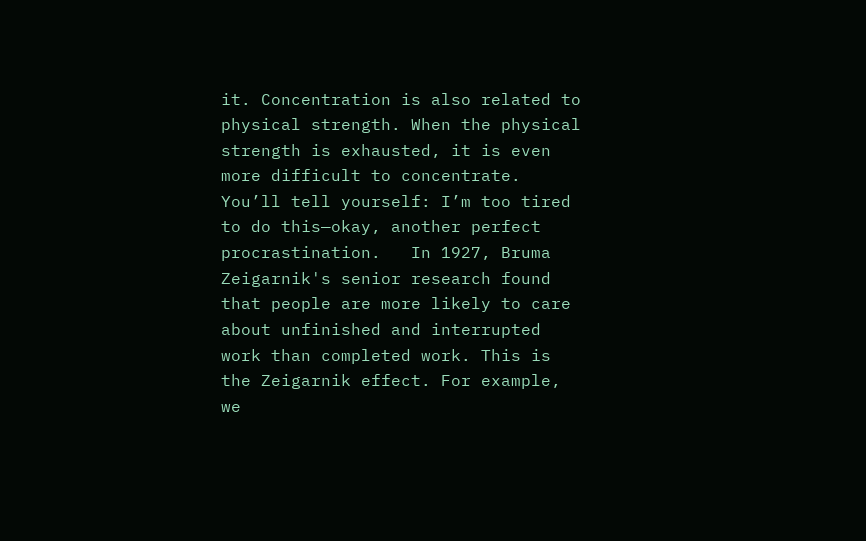it. Concentration is also related to physical strength. When the physical strength is exhausted, it is even more difficult to concentrate. You’ll tell yourself: I’m too tired to do this—okay, another perfect procrastination.   In 1927, Bruma Zeigarnik's senior research found that people are more likely to care about unfinished and interrupted work than completed work. This is the Zeigarnik effect. For example, we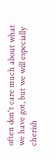often don't care much about what we have got, but we will especially cherish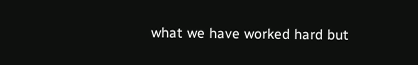what we have worked hard but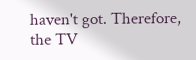haven't got. Therefore, the TV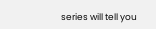series will tell you